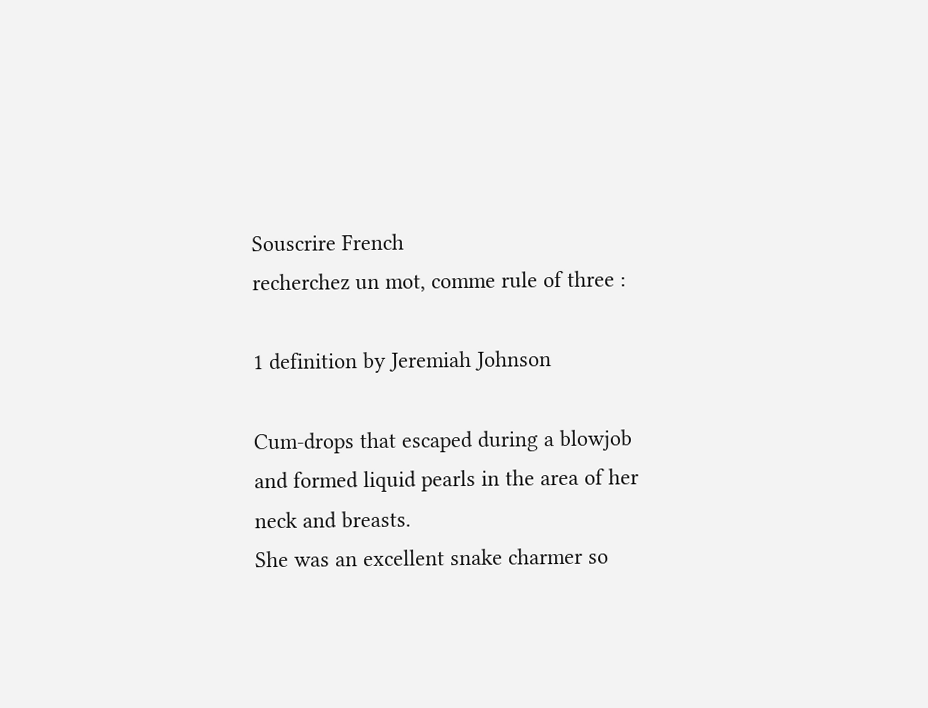Souscrire French
recherchez un mot, comme rule of three :

1 definition by Jeremiah Johnson

Cum-drops that escaped during a blowjob and formed liquid pearls in the area of her neck and breasts.
She was an excellent snake charmer so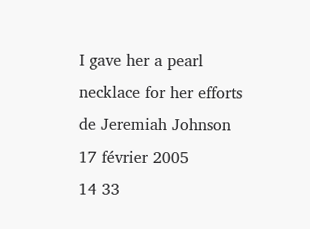I gave her a pearl necklace for her efforts
de Jeremiah Johnson 17 février 2005
14 33